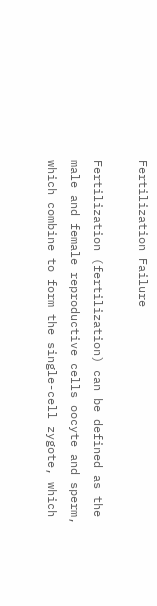Fertilization Failure

Fertilization (fertilization) can be defined as the male and female reproductive cells oocyte and sperm, which combine to form the single-cell zygote, which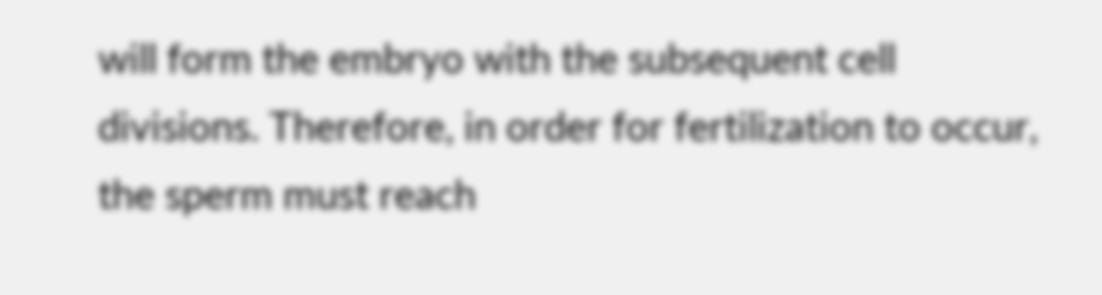will form the embryo with the subsequent cell divisions. Therefore, in order for fertilization to occur, the sperm must reach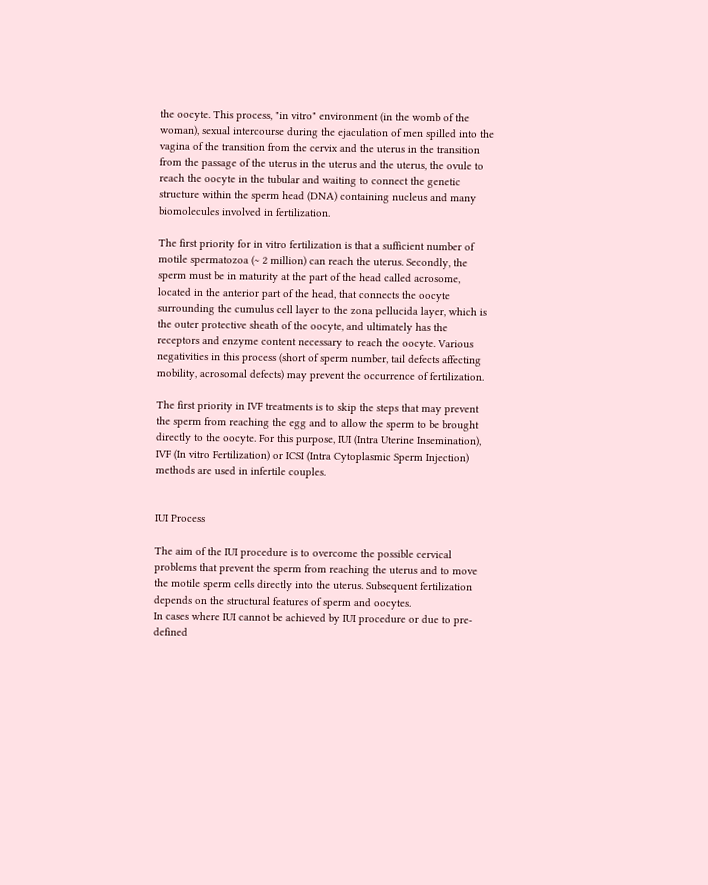the oocyte. This process, "in vitro" environment (in the womb of the woman), sexual intercourse during the ejaculation of men spilled into the vagina of the transition from the cervix and the uterus in the transition from the passage of the uterus in the uterus and the uterus, the ovule to reach the oocyte in the tubular and waiting to connect the genetic structure within the sperm head (DNA) containing nucleus and many biomolecules involved in fertilization.

The first priority for in vitro fertilization is that a sufficient number of motile spermatozoa (~ 2 million) can reach the uterus. Secondly, the sperm must be in maturity at the part of the head called acrosome, located in the anterior part of the head, that connects the oocyte surrounding the cumulus cell layer to the zona pellucida layer, which is the outer protective sheath of the oocyte, and ultimately has the receptors and enzyme content necessary to reach the oocyte. Various negativities in this process (short of sperm number, tail defects affecting mobility, acrosomal defects) may prevent the occurrence of fertilization.

The first priority in IVF treatments is to skip the steps that may prevent the sperm from reaching the egg and to allow the sperm to be brought directly to the oocyte. For this purpose, IUI (Intra Uterine Insemination), IVF (In vitro Fertilization) or ICSI (Intra Cytoplasmic Sperm Injection) methods are used in infertile couples.


IUI Process

The aim of the IUI procedure is to overcome the possible cervical problems that prevent the sperm from reaching the uterus and to move the motile sperm cells directly into the uterus. Subsequent fertilization depends on the structural features of sperm and oocytes.
In cases where IUI cannot be achieved by IUI procedure or due to pre-defined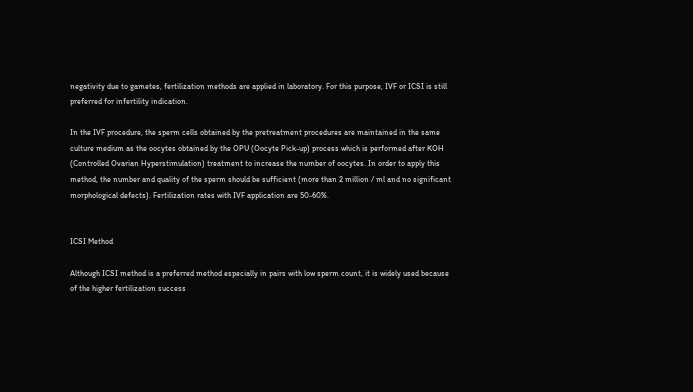negativity due to gametes, fertilization methods are applied in laboratory. For this purpose, IVF or ICSI is still preferred for infertility indication.

In the IVF procedure, the sperm cells obtained by the pretreatment procedures are maintained in the same culture medium as the oocytes obtained by the OPU (Oocyte Pick-up) process which is performed after KOH (Controlled Ovarian Hyperstimulation) treatment to increase the number of oocytes. In order to apply this method, the number and quality of the sperm should be sufficient (more than 2 million / ml and no significant morphological defects). Fertilization rates with IVF application are 50-60%.


ICSI Method

Although ICSI method is a preferred method especially in pairs with low sperm count, it is widely used because of the higher fertilization success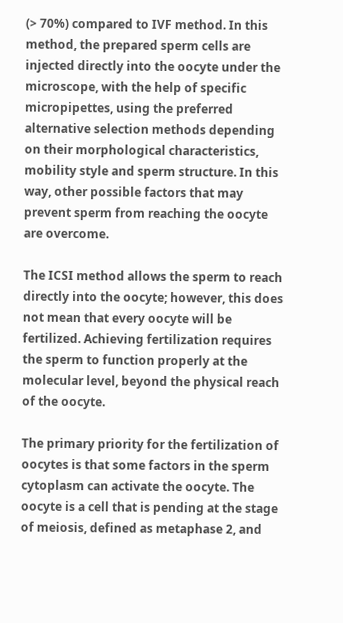(> 70%) compared to IVF method. In this method, the prepared sperm cells are injected directly into the oocyte under the microscope, with the help of specific micropipettes, using the preferred alternative selection methods depending on their morphological characteristics, mobility style and sperm structure. In this way, other possible factors that may prevent sperm from reaching the oocyte are overcome.

The ICSI method allows the sperm to reach directly into the oocyte; however, this does not mean that every oocyte will be fertilized. Achieving fertilization requires the sperm to function properly at the molecular level, beyond the physical reach of the oocyte.

The primary priority for the fertilization of oocytes is that some factors in the sperm cytoplasm can activate the oocyte. The oocyte is a cell that is pending at the stage of meiosis, defined as metaphase 2, and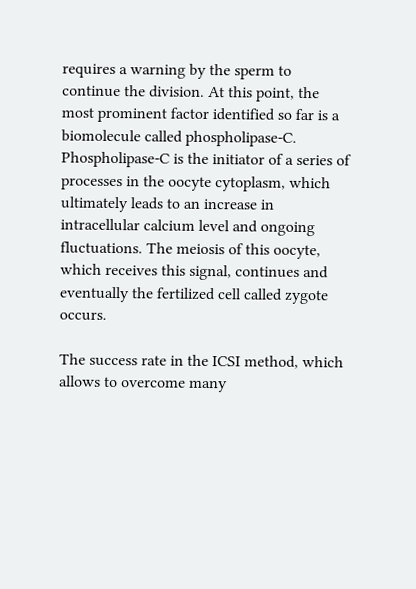requires a warning by the sperm to continue the division. At this point, the most prominent factor identified so far is a biomolecule called phospholipase-C. Phospholipase-C is the initiator of a series of processes in the oocyte cytoplasm, which ultimately leads to an increase in intracellular calcium level and ongoing fluctuations. The meiosis of this oocyte, which receives this signal, continues and eventually the fertilized cell called zygote occurs.

The success rate in the ICSI method, which allows to overcome many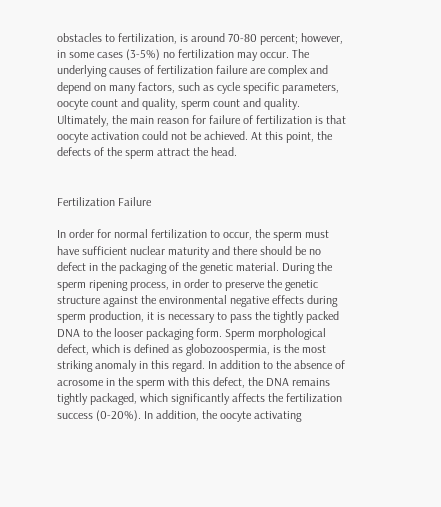obstacles to fertilization, is around 70-80 percent; however, in some cases (3-5%) no fertilization may occur. The underlying causes of fertilization failure are complex and depend on many factors, such as cycle specific parameters, oocyte count and quality, sperm count and quality. Ultimately, the main reason for failure of fertilization is that oocyte activation could not be achieved. At this point, the defects of the sperm attract the head.


Fertilization Failure

In order for normal fertilization to occur, the sperm must have sufficient nuclear maturity and there should be no defect in the packaging of the genetic material. During the sperm ripening process, in order to preserve the genetic structure against the environmental negative effects during sperm production, it is necessary to pass the tightly packed DNA to the looser packaging form. Sperm morphological defect, which is defined as globozoospermia, is the most striking anomaly in this regard. In addition to the absence of acrosome in the sperm with this defect, the DNA remains tightly packaged, which significantly affects the fertilization success (0-20%). In addition, the oocyte activating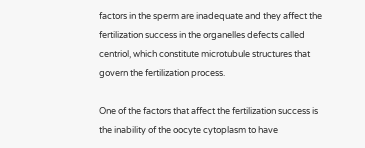factors in the sperm are inadequate and they affect the fertilization success in the organelles defects called centriol, which constitute microtubule structures that govern the fertilization process.

One of the factors that affect the fertilization success is the inability of the oocyte cytoplasm to have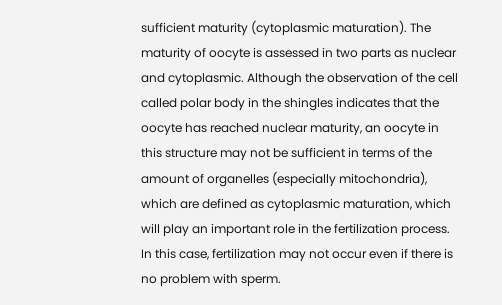sufficient maturity (cytoplasmic maturation). The maturity of oocyte is assessed in two parts as nuclear and cytoplasmic. Although the observation of the cell called polar body in the shingles indicates that the oocyte has reached nuclear maturity, an oocyte in this structure may not be sufficient in terms of the amount of organelles (especially mitochondria), which are defined as cytoplasmic maturation, which will play an important role in the fertilization process. In this case, fertilization may not occur even if there is no problem with sperm.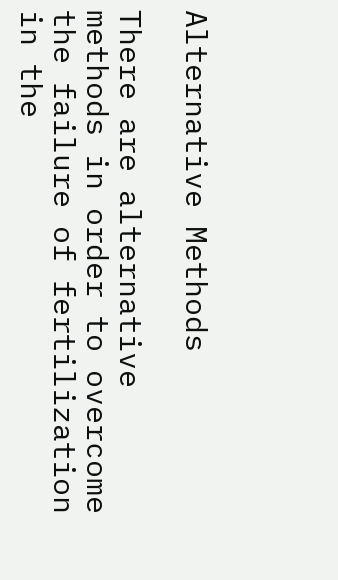Alternative Methods

There are alternative methods in order to overcome the failure of fertilization in the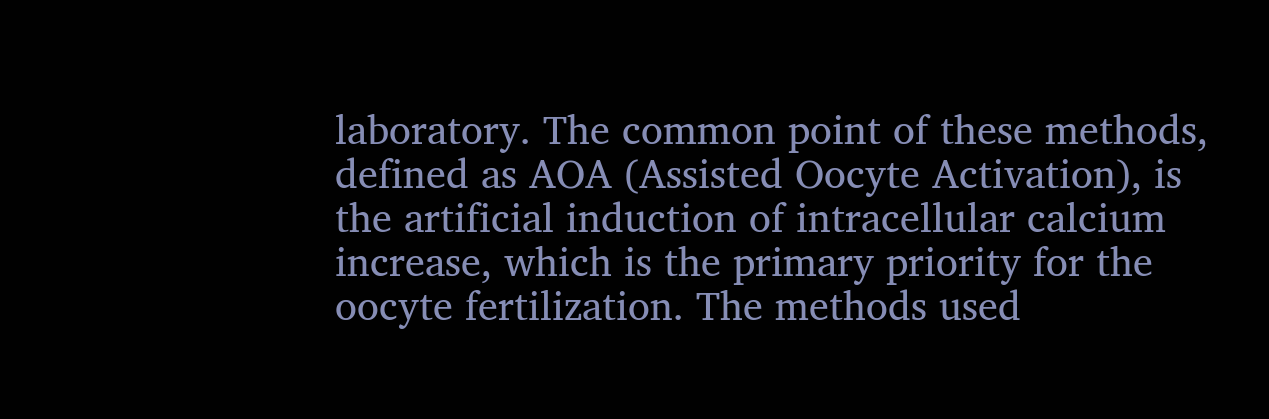laboratory. The common point of these methods, defined as AOA (Assisted Oocyte Activation), is the artificial induction of intracellular calcium increase, which is the primary priority for the oocyte fertilization. The methods used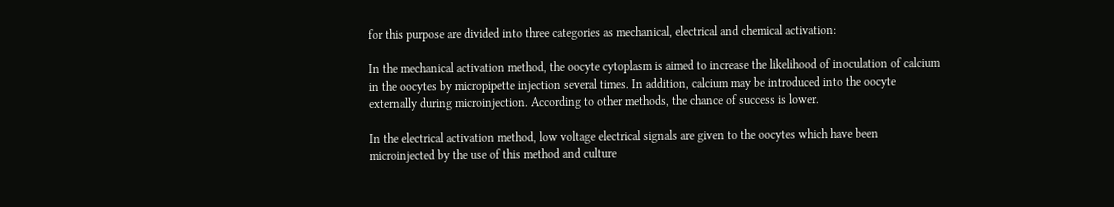for this purpose are divided into three categories as mechanical, electrical and chemical activation:

In the mechanical activation method, the oocyte cytoplasm is aimed to increase the likelihood of inoculation of calcium in the oocytes by micropipette injection several times. In addition, calcium may be introduced into the oocyte externally during microinjection. According to other methods, the chance of success is lower.

In the electrical activation method, low voltage electrical signals are given to the oocytes which have been microinjected by the use of this method and culture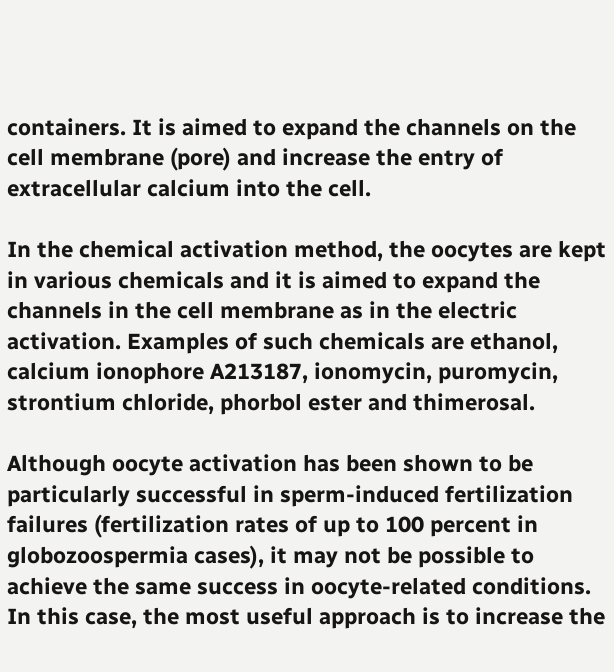containers. It is aimed to expand the channels on the cell membrane (pore) and increase the entry of extracellular calcium into the cell.

In the chemical activation method, the oocytes are kept in various chemicals and it is aimed to expand the channels in the cell membrane as in the electric activation. Examples of such chemicals are ethanol, calcium ionophore A213187, ionomycin, puromycin, strontium chloride, phorbol ester and thimerosal.

Although oocyte activation has been shown to be particularly successful in sperm-induced fertilization failures (fertilization rates of up to 100 percent in globozoospermia cases), it may not be possible to achieve the same success in oocyte-related conditions. In this case, the most useful approach is to increase the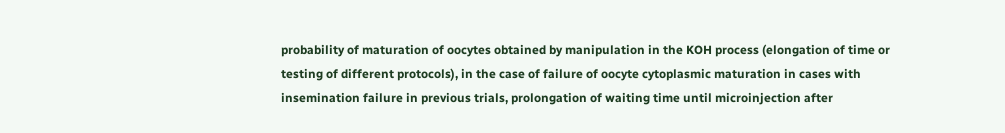probability of maturation of oocytes obtained by manipulation in the KOH process (elongation of time or testing of different protocols), in the case of failure of oocyte cytoplasmic maturation in cases with insemination failure in previous trials, prolongation of waiting time until microinjection after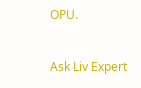OPU.


Ask Liv Expert